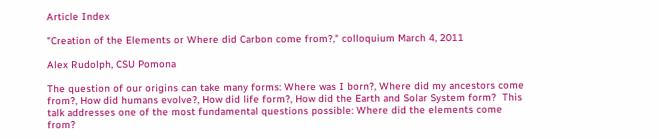Article Index

"Creation of the Elements or Where did Carbon come from?," colloquium March 4, 2011

Alex Rudolph, CSU Pomona

The question of our origins can take many forms: Where was I born?, Where did my ancestors come from?, How did humans evolve?, How did life form?, How did the Earth and Solar System form?  This talk addresses one of the most fundamental questions possible: Where did the elements come from?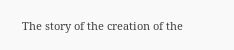The story of the creation of the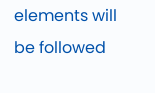elements will be followed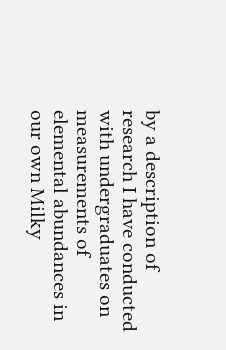by a description of research I have conducted with undergraduates on measurements of elemental abundances in our own Milky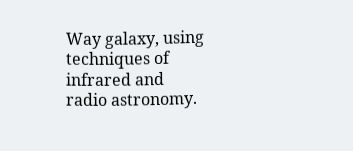Way galaxy, using techniques of infrared and radio astronomy.